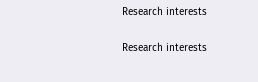Research interests

Research interests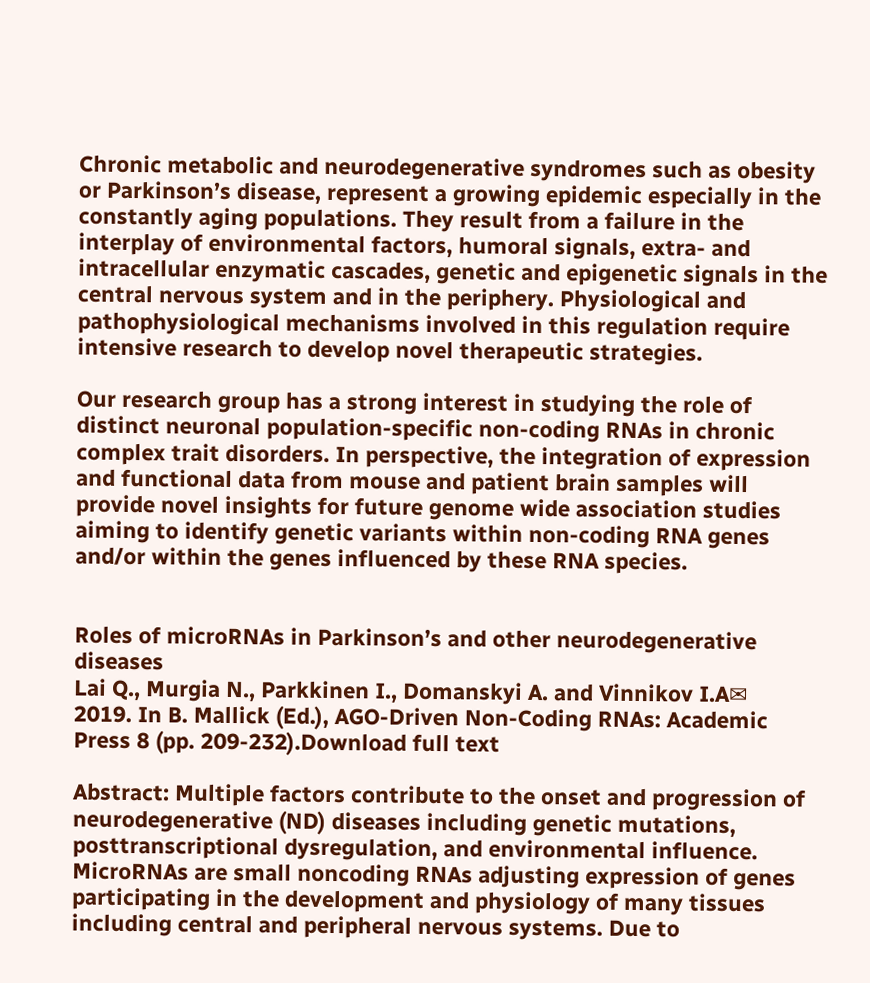Chronic metabolic and neurodegenerative syndromes such as obesity or Parkinson’s disease, represent a growing epidemic especially in the constantly aging populations. They result from a failure in the interplay of environmental factors, humoral signals, extra- and intracellular enzymatic cascades, genetic and epigenetic signals in the central nervous system and in the periphery. Physiological and pathophysiological mechanisms involved in this regulation require intensive research to develop novel therapeutic strategies.

Our research group has a strong interest in studying the role of distinct neuronal population-specific non-coding RNAs in chronic complex trait disorders. In perspective, the integration of expression and functional data from mouse and patient brain samples will provide novel insights for future genome wide association studies aiming to identify genetic variants within non-coding RNA genes and/or within the genes influenced by these RNA species.


Roles of microRNAs in Parkinson’s and other neurodegenerative diseases
Lai Q., Murgia N., Parkkinen I., Domanskyi A. and Vinnikov I.A✉
2019. In B. Mallick (Ed.), AGO-Driven Non-Coding RNAs: Academic Press 8 (pp. 209-232).Download full text

Abstract: Multiple factors contribute to the onset and progression of neurodegenerative (ND) diseases including genetic mutations, posttranscriptional dysregulation, and environmental influence. MicroRNAs are small noncoding RNAs adjusting expression of genes participating in the development and physiology of many tissues including central and peripheral nervous systems. Due to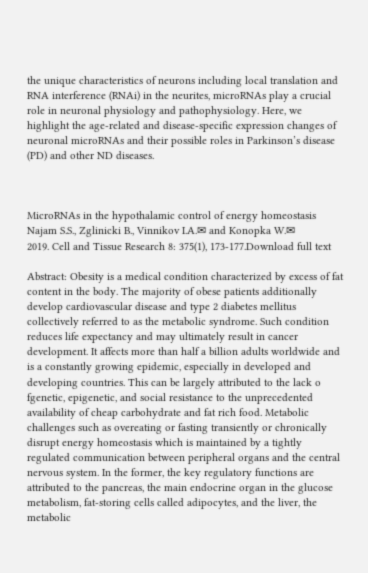the unique characteristics of neurons including local translation and RNA interference (RNAi) in the neurites, microRNAs play a crucial role in neuronal physiology and pathophysiology. Here, we highlight the age-related and disease-specific expression changes of neuronal microRNAs and their possible roles in Parkinson’s disease (PD) and other ND diseases.



MicroRNAs in the hypothalamic control of energy homeostasis
Najam S.S., Zglinicki B., Vinnikov I.A.✉ and Konopka W.✉
2019. Cell and Tissue Research 8: 375(1), 173-177.Download full text

Abstract: Obesity is a medical condition characterized by excess of fat content in the body. The majority of obese patients additionally develop cardiovascular disease and type 2 diabetes mellitus collectively referred to as the metabolic syndrome. Such condition reduces life expectancy and may ultimately result in cancer development. It affects more than half a billion adults worldwide and is a constantly growing epidemic, especially in developed and developing countries. This can be largely attributed to the lack o fgenetic, epigenetic, and social resistance to the unprecedented availability of cheap carbohydrate and fat rich food. Metabolic challenges such as overeating or fasting transiently or chronically disrupt energy homeostasis which is maintained by a tightly regulated communication between peripheral organs and the central nervous system. In the former, the key regulatory functions are attributed to the pancreas, the main endocrine organ in the glucose metabolism, fat-storing cells called adipocytes, and the liver, the metabolic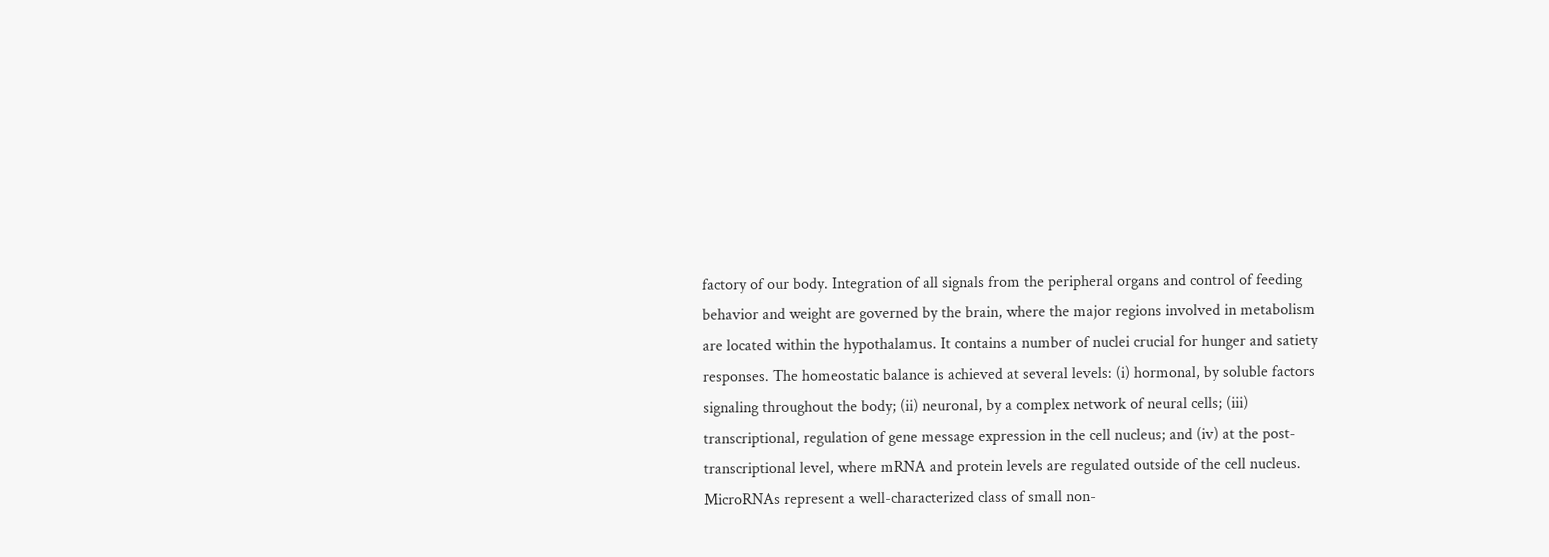factory of our body. Integration of all signals from the peripheral organs and control of feeding behavior and weight are governed by the brain, where the major regions involved in metabolism are located within the hypothalamus. It contains a number of nuclei crucial for hunger and satiety responses. The homeostatic balance is achieved at several levels: (i) hormonal, by soluble factors signaling throughout the body; (ii) neuronal, by a complex network of neural cells; (iii) transcriptional, regulation of gene message expression in the cell nucleus; and (iv) at the post-transcriptional level, where mRNA and protein levels are regulated outside of the cell nucleus. MicroRNAs represent a well-characterized class of small non-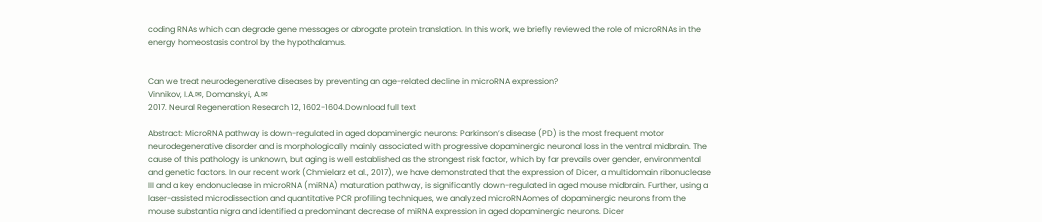coding RNAs which can degrade gene messages or abrogate protein translation. In this work, we briefly reviewed the role of microRNAs in the energy homeostasis control by the hypothalamus.


Can we treat neurodegenerative diseases by preventing an age-related decline in microRNA expression?
Vinnikov, I.A.✉, Domanskyi, A.✉
2017. Neural Regeneration Research 12, 1602-1604.Download full text

Abstract: MicroRNA pathway is down-regulated in aged dopaminergic neurons: Parkinson’s disease (PD) is the most frequent motor neurodegenerative disorder and is morphologically mainly associated with progressive dopaminergic neuronal loss in the ventral midbrain. The cause of this pathology is unknown, but aging is well established as the strongest risk factor, which by far prevails over gender, environmental and genetic factors. In our recent work (Chmielarz et al., 2017), we have demonstrated that the expression of Dicer, a multidomain ribonuclease III and a key endonuclease in microRNA (miRNA) maturation pathway, is significantly down-regulated in aged mouse midbrain. Further, using a laser-assisted microdissection and quantitative PCR profiling techniques, we analyzed microRNAomes of dopaminergic neurons from the mouse substantia nigra and identified a predominant decrease of miRNA expression in aged dopaminergic neurons. Dicer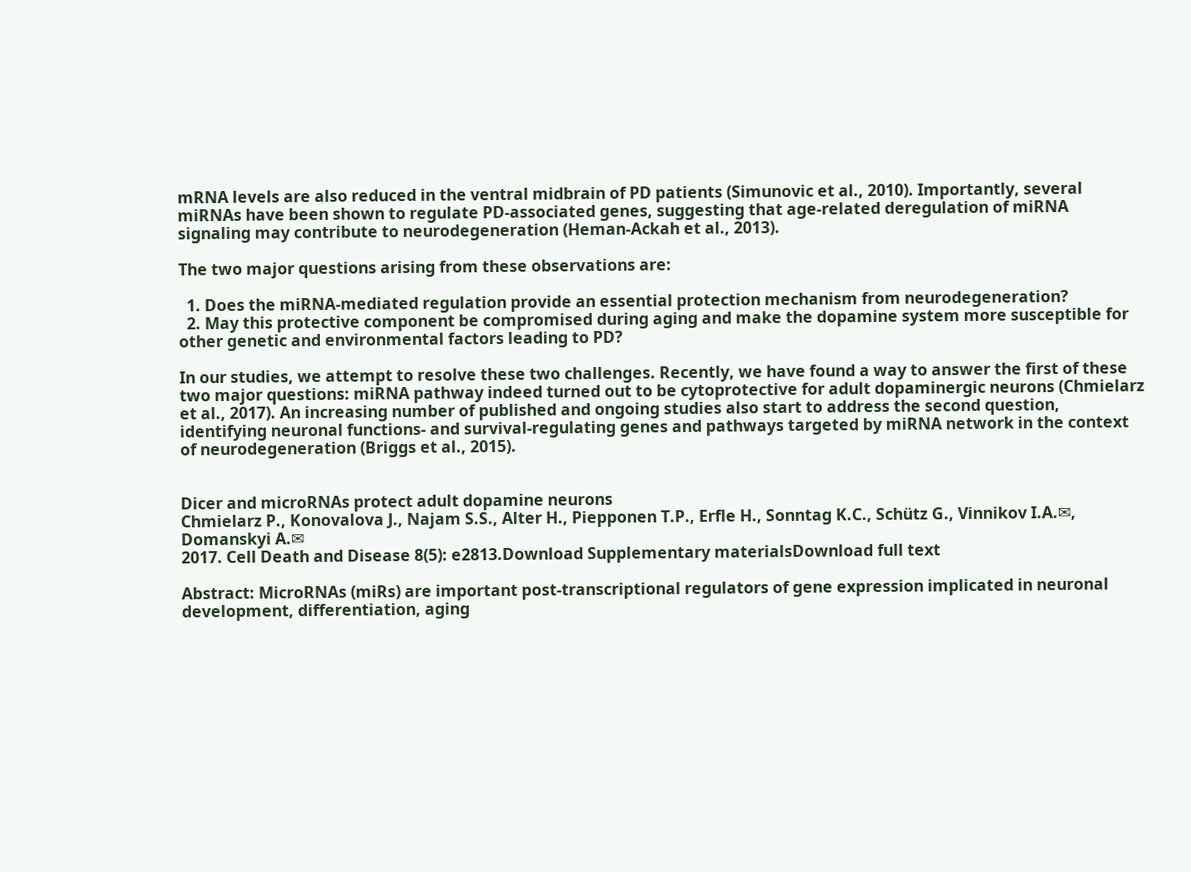mRNA levels are also reduced in the ventral midbrain of PD patients (Simunovic et al., 2010). Importantly, several miRNAs have been shown to regulate PD-associated genes, suggesting that age-related deregulation of miRNA signaling may contribute to neurodegeneration (Heman-Ackah et al., 2013).

The two major questions arising from these observations are:

  1. Does the miRNA-mediated regulation provide an essential protection mechanism from neurodegeneration?
  2. May this protective component be compromised during aging and make the dopamine system more susceptible for other genetic and environmental factors leading to PD?

In our studies, we attempt to resolve these two challenges. Recently, we have found a way to answer the first of these two major questions: miRNA pathway indeed turned out to be cytoprotective for adult dopaminergic neurons (Chmielarz et al., 2017). An increasing number of published and ongoing studies also start to address the second question, identifying neuronal functions- and survival-regulating genes and pathways targeted by miRNA network in the context of neurodegeneration (Briggs et al., 2015).


Dicer and microRNAs protect adult dopamine neurons
Chmielarz P., Konovalova J., Najam S.S., Alter H., Piepponen T.P., Erfle H., Sonntag K.C., Schütz G., Vinnikov I.A.✉, Domanskyi A.✉
2017. Cell Death and Disease 8(5): e2813.Download Supplementary materialsDownload full text

Abstract: MicroRNAs (miRs) are important post-transcriptional regulators of gene expression implicated in neuronal development, differentiation, aging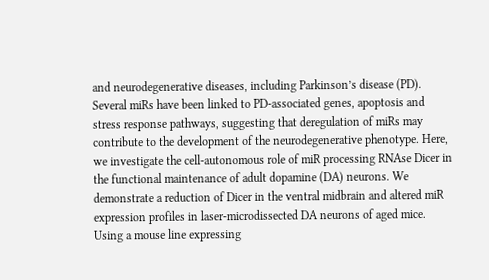and neurodegenerative diseases, including Parkinson’s disease (PD). Several miRs have been linked to PD-associated genes, apoptosis and stress response pathways, suggesting that deregulation of miRs may contribute to the development of the neurodegenerative phenotype. Here, we investigate the cell-autonomous role of miR processing RNAse Dicer in the functional maintenance of adult dopamine (DA) neurons. We demonstrate a reduction of Dicer in the ventral midbrain and altered miR expression profiles in laser-microdissected DA neurons of aged mice. Using a mouse line expressing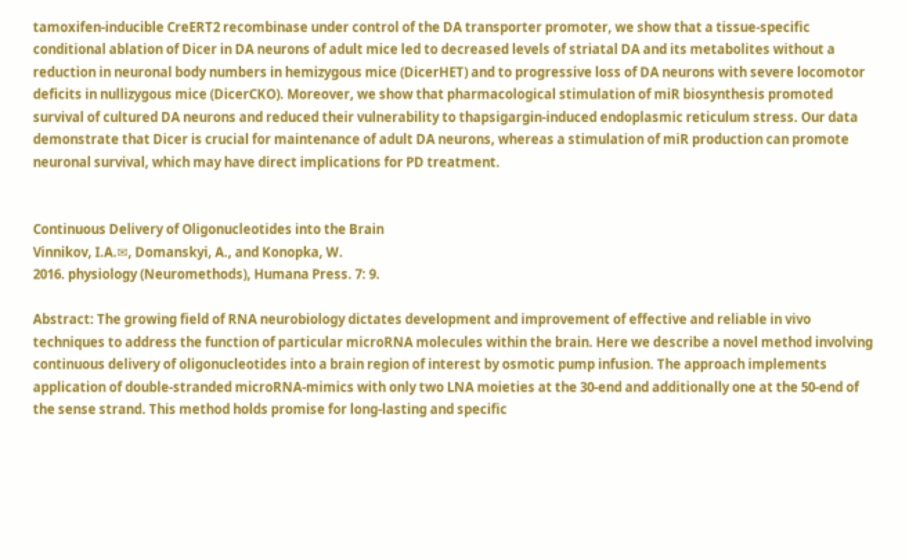tamoxifen-inducible CreERT2 recombinase under control of the DA transporter promoter, we show that a tissue-specific conditional ablation of Dicer in DA neurons of adult mice led to decreased levels of striatal DA and its metabolites without a reduction in neuronal body numbers in hemizygous mice (DicerHET) and to progressive loss of DA neurons with severe locomotor deficits in nullizygous mice (DicerCKO). Moreover, we show that pharmacological stimulation of miR biosynthesis promoted survival of cultured DA neurons and reduced their vulnerability to thapsigargin-induced endoplasmic reticulum stress. Our data demonstrate that Dicer is crucial for maintenance of adult DA neurons, whereas a stimulation of miR production can promote neuronal survival, which may have direct implications for PD treatment.


Continuous Delivery of Oligonucleotides into the Brain
Vinnikov, I.A.✉, Domanskyi, A., and Konopka, W.
2016. physiology (Neuromethods), Humana Press. 7: 9.

Abstract: The growing field of RNA neurobiology dictates development and improvement of effective and reliable in vivo techniques to address the function of particular microRNA molecules within the brain. Here we describe a novel method involving continuous delivery of oligonucleotides into a brain region of interest by osmotic pump infusion. The approach implements application of double-stranded microRNA-mimics with only two LNA moieties at the 30-end and additionally one at the 50-end of the sense strand. This method holds promise for long-lasting and specific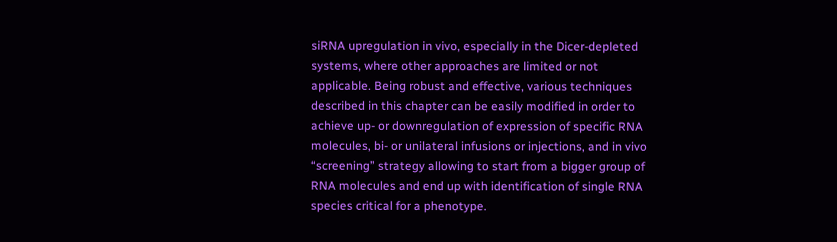siRNA upregulation in vivo, especially in the Dicer-depleted systems, where other approaches are limited or not applicable. Being robust and effective, various techniques described in this chapter can be easily modified in order to achieve up- or downregulation of expression of specific RNA molecules, bi- or unilateral infusions or injections, and in vivo “screening” strategy allowing to start from a bigger group of RNA molecules and end up with identification of single RNA species critical for a phenotype.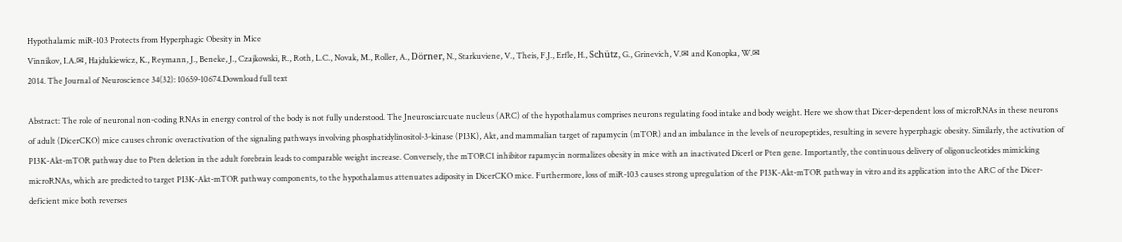Hypothalamic miR-103 Protects from Hyperphagic Obesity in Mice
Vinnikov, I.A.✉, Hajdukiewicz, K., Reymann, J., Beneke, J., Czajkowski, R., Roth, L.C., Novak, M., Roller, A., Dörner, N., Starkuviene, V., Theis, F.J., Erfle, H., Schütz, G., Grinevich, V.✉ and Konopka, W.✉
2014. The Journal of Neuroscience 34(32): 10659-10674.Download full text

Abstract: The role of neuronal non-coding RNAs in energy control of the body is not fully understood. The Jneurosciarcuate nucleus (ARC) of the hypothalamus comprises neurons regulating food intake and body weight. Here we show that Dicer-dependent loss of microRNAs in these neurons of adult (DicerCKO) mice causes chronic overactivation of the signaling pathways involving phosphatidylinositol-3-kinase (PI3K), Akt, and mammalian target of rapamycin (mTOR) and an imbalance in the levels of neuropeptides, resulting in severe hyperphagic obesity. Similarly, the activation of PI3K-Akt-mTOR pathway due to Pten deletion in the adult forebrain leads to comparable weight increase. Conversely, the mTORC1 inhibitor rapamycin normalizes obesity in mice with an inactivated Dicer1 or Pten gene. Importantly, the continuous delivery of oligonucleotides mimicking microRNAs, which are predicted to target PI3K-Akt-mTOR pathway components, to the hypothalamus attenuates adiposity in DicerCKO mice. Furthermore, loss of miR-103 causes strong upregulation of the PI3K-Akt-mTOR pathway in vitro and its application into the ARC of the Dicer-deficient mice both reverses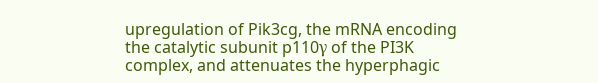upregulation of Pik3cg, the mRNA encoding the catalytic subunit p110γ of the PI3K complex, and attenuates the hyperphagic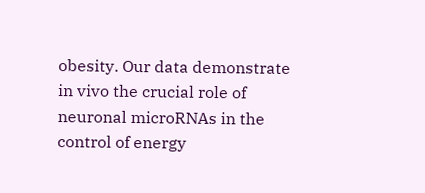obesity. Our data demonstrate in vivo the crucial role of neuronal microRNAs in the control of energy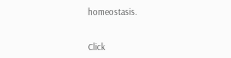homeostasis.


Click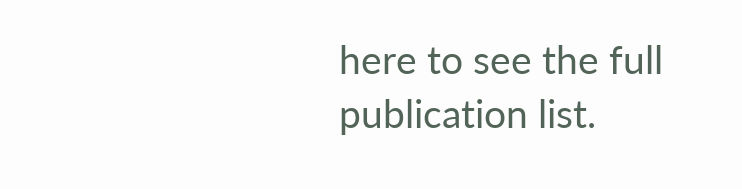here to see the full publication list.